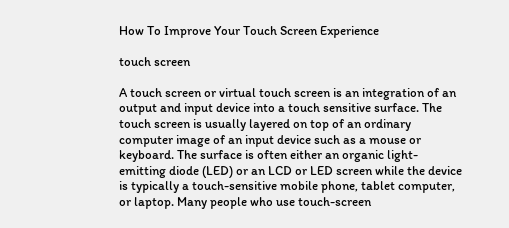How To Improve Your Touch Screen Experience

touch screen

A touch screen or virtual touch screen is an integration of an output and input device into a touch sensitive surface. The touch screen is usually layered on top of an ordinary computer image of an input device such as a mouse or keyboard. The surface is often either an organic light-emitting diode (LED) or an LCD or LED screen while the device is typically a touch-sensitive mobile phone, tablet computer, or laptop. Many people who use touch-screen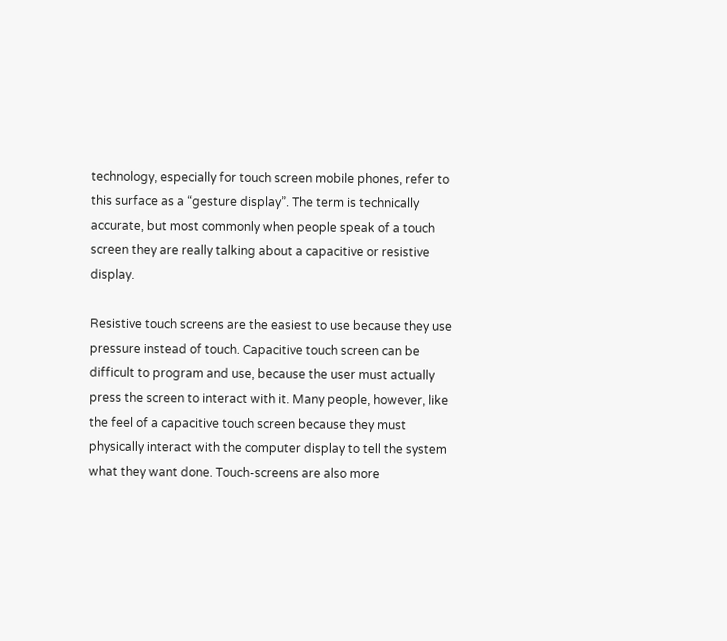technology, especially for touch screen mobile phones, refer to this surface as a “gesture display”. The term is technically accurate, but most commonly when people speak of a touch screen they are really talking about a capacitive or resistive display.

Resistive touch screens are the easiest to use because they use pressure instead of touch. Capacitive touch screen can be difficult to program and use, because the user must actually press the screen to interact with it. Many people, however, like the feel of a capacitive touch screen because they must physically interact with the computer display to tell the system what they want done. Touch-screens are also more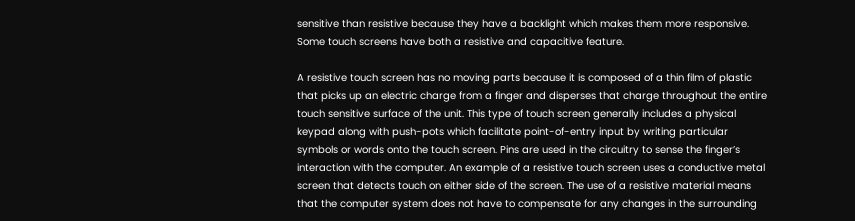sensitive than resistive because they have a backlight which makes them more responsive. Some touch screens have both a resistive and capacitive feature.

A resistive touch screen has no moving parts because it is composed of a thin film of plastic that picks up an electric charge from a finger and disperses that charge throughout the entire touch sensitive surface of the unit. This type of touch screen generally includes a physical keypad along with push-pots which facilitate point-of-entry input by writing particular symbols or words onto the touch screen. Pins are used in the circuitry to sense the finger’s interaction with the computer. An example of a resistive touch screen uses a conductive metal screen that detects touch on either side of the screen. The use of a resistive material means that the computer system does not have to compensate for any changes in the surrounding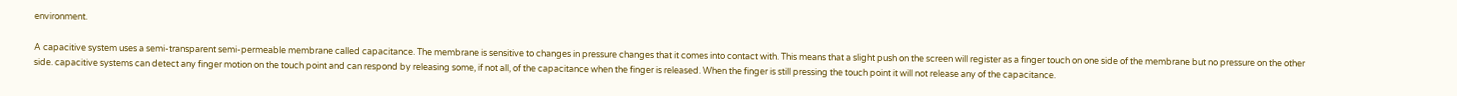environment.

A capacitive system uses a semi-transparent semi-permeable membrane called capacitance. The membrane is sensitive to changes in pressure changes that it comes into contact with. This means that a slight push on the screen will register as a finger touch on one side of the membrane but no pressure on the other side. capacitive systems can detect any finger motion on the touch point and can respond by releasing some, if not all, of the capacitance when the finger is released. When the finger is still pressing the touch point it will not release any of the capacitance.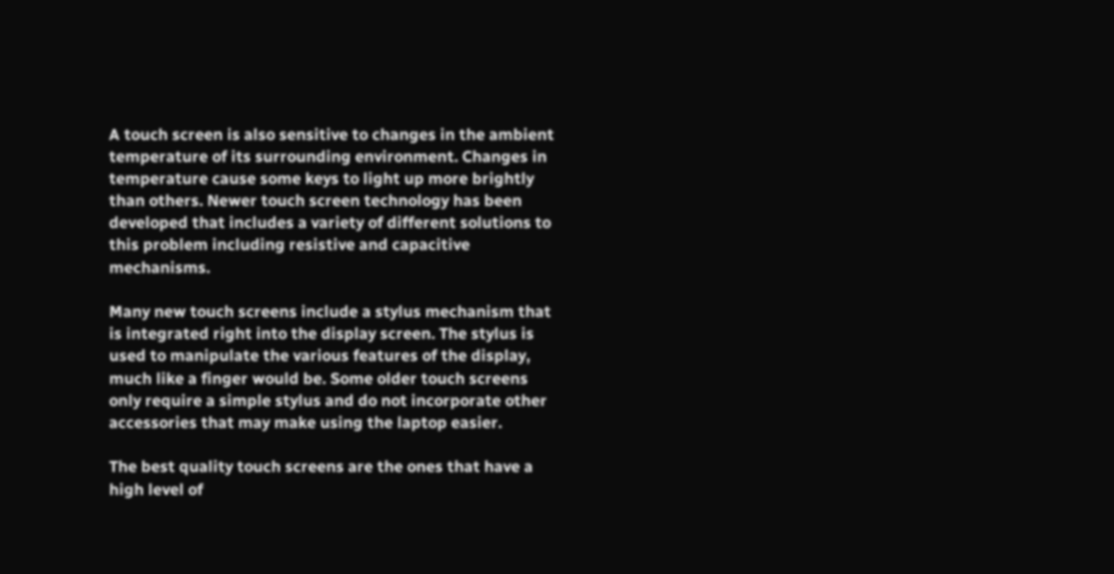A touch screen is also sensitive to changes in the ambient temperature of its surrounding environment. Changes in temperature cause some keys to light up more brightly than others. Newer touch screen technology has been developed that includes a variety of different solutions to this problem including resistive and capacitive mechanisms.

Many new touch screens include a stylus mechanism that is integrated right into the display screen. The stylus is used to manipulate the various features of the display, much like a finger would be. Some older touch screens only require a simple stylus and do not incorporate other accessories that may make using the laptop easier.

The best quality touch screens are the ones that have a high level of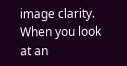image clarity. When you look at an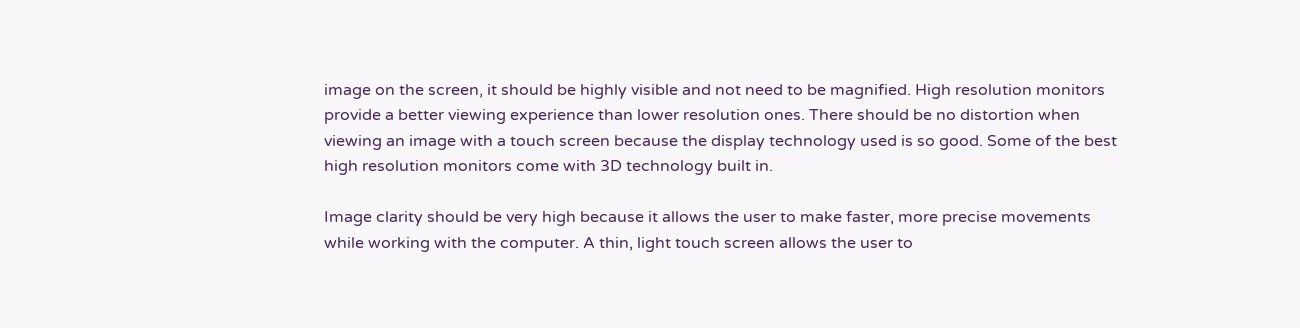image on the screen, it should be highly visible and not need to be magnified. High resolution monitors provide a better viewing experience than lower resolution ones. There should be no distortion when viewing an image with a touch screen because the display technology used is so good. Some of the best high resolution monitors come with 3D technology built in.

Image clarity should be very high because it allows the user to make faster, more precise movements while working with the computer. A thin, light touch screen allows the user to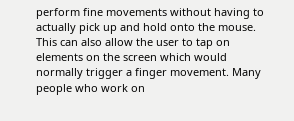perform fine movements without having to actually pick up and hold onto the mouse. This can also allow the user to tap on elements on the screen which would normally trigger a finger movement. Many people who work on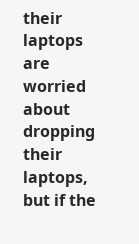their laptops are worried about dropping their laptops, but if the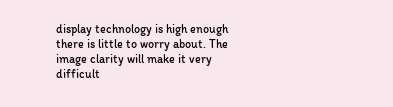display technology is high enough there is little to worry about. The image clarity will make it very difficult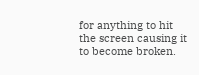for anything to hit the screen causing it to become broken.